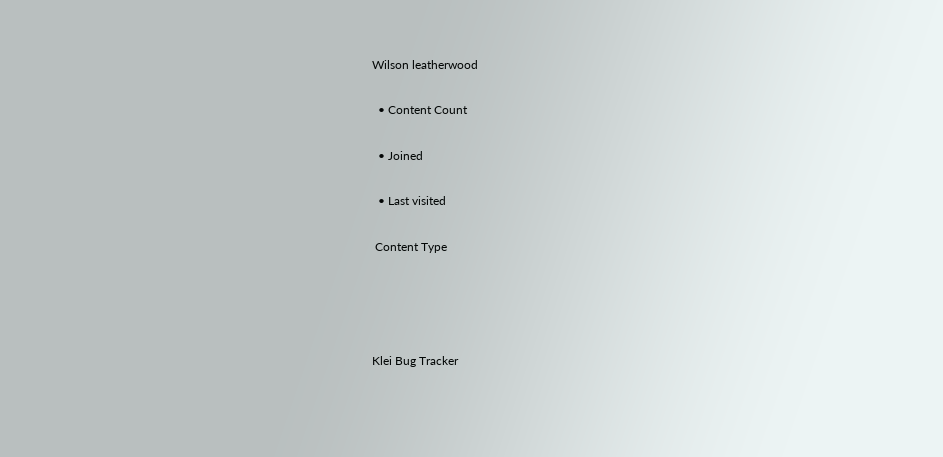Wilson leatherwood

  • Content Count

  • Joined

  • Last visited

 Content Type




Klei Bug Tracker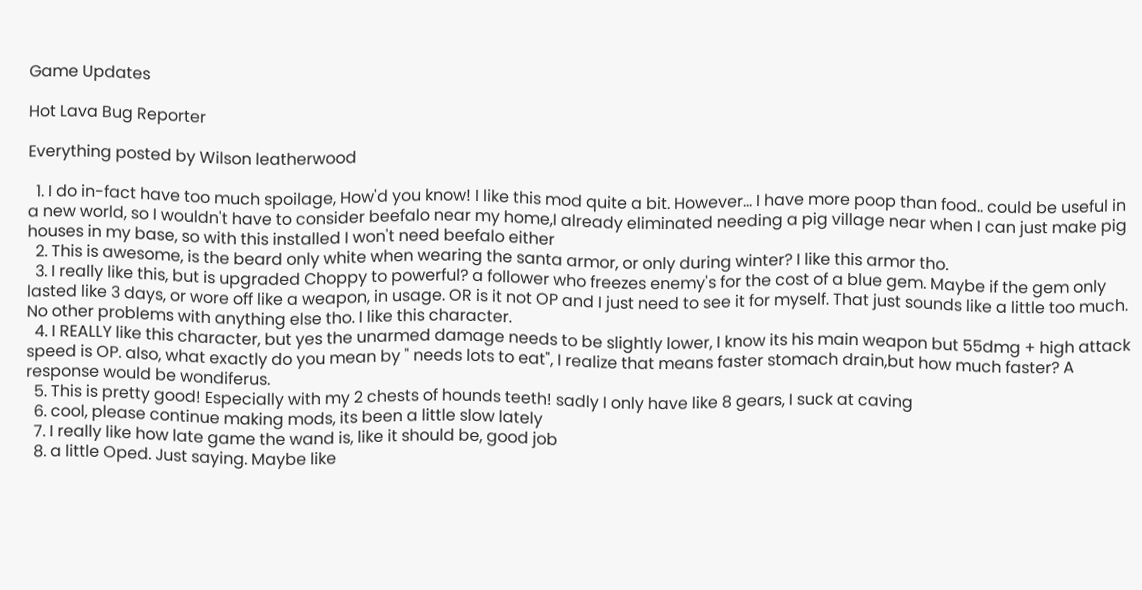Game Updates

Hot Lava Bug Reporter

Everything posted by Wilson leatherwood

  1. I do in-fact have too much spoilage, How'd you know! I like this mod quite a bit. However... I have more poop than food.. could be useful in a new world, so I wouldn't have to consider beefalo near my home,I already eliminated needing a pig village near when I can just make pig houses in my base, so with this installed I won't need beefalo either
  2. This is awesome, is the beard only white when wearing the santa armor, or only during winter? I like this armor tho.
  3. I really like this, but is upgraded Choppy to powerful? a follower who freezes enemy's for the cost of a blue gem. Maybe if the gem only lasted like 3 days, or wore off like a weapon, in usage. OR is it not OP and I just need to see it for myself. That just sounds like a little too much. No other problems with anything else tho. I like this character.
  4. I REALLY like this character, but yes the unarmed damage needs to be slightly lower, I know its his main weapon but 55dmg + high attack speed is OP. also, what exactly do you mean by " needs lots to eat", I realize that means faster stomach drain,but how much faster? A response would be wondiferus.
  5. This is pretty good! Especially with my 2 chests of hounds teeth! sadly I only have like 8 gears, I suck at caving
  6. cool, please continue making mods, its been a little slow lately
  7. I really like how late game the wand is, like it should be, good job
  8. a little Oped. Just saying. Maybe like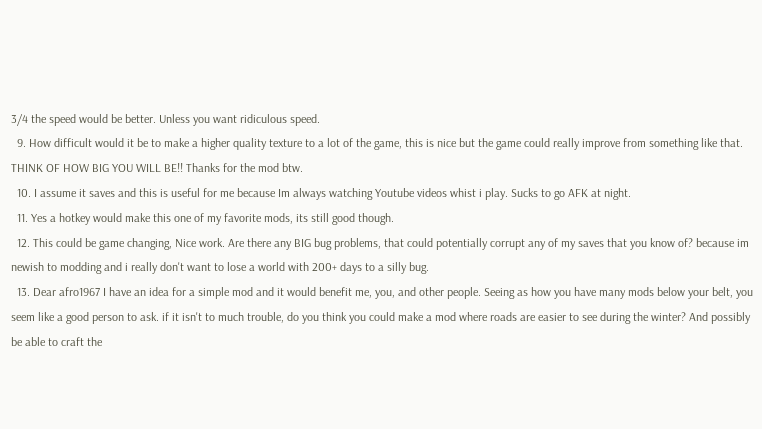3/4 the speed would be better. Unless you want ridiculous speed.
  9. How difficult would it be to make a higher quality texture to a lot of the game, this is nice but the game could really improve from something like that. THINK OF HOW BIG YOU WILL BE!! Thanks for the mod btw.
  10. I assume it saves and this is useful for me because Im always watching Youtube videos whist i play. Sucks to go AFK at night.
  11. Yes a hotkey would make this one of my favorite mods, its still good though.
  12. This could be game changing, Nice work. Are there any BIG bug problems, that could potentially corrupt any of my saves that you know of? because im newish to modding and i really don't want to lose a world with 200+ days to a silly bug.
  13. Dear afro1967 I have an idea for a simple mod and it would benefit me, you, and other people. Seeing as how you have many mods below your belt, you seem like a good person to ask. if it isn't to much trouble, do you think you could make a mod where roads are easier to see during the winter? And possibly be able to craft the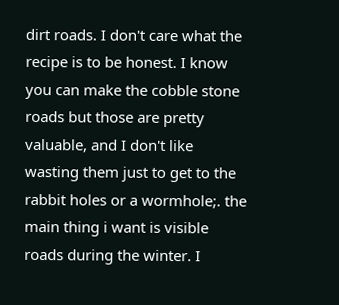dirt roads. I don't care what the recipe is to be honest. I know you can make the cobble stone roads but those are pretty valuable, and I don't like wasting them just to get to the rabbit holes or a wormhole;. the main thing i want is visible roads during the winter. I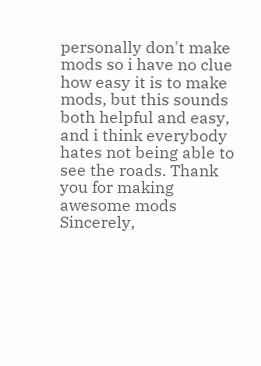personally don't make mods so i have no clue how easy it is to make mods, but this sounds both helpful and easy, and i think everybody hates not being able to see the roads. Thank you for making awesome mods Sincerely,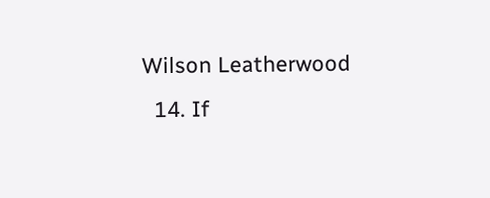Wilson Leatherwood
  14. If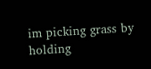im picking grass by holding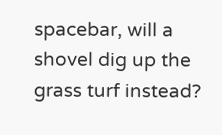spacebar, will a shovel dig up the grass turf instead?